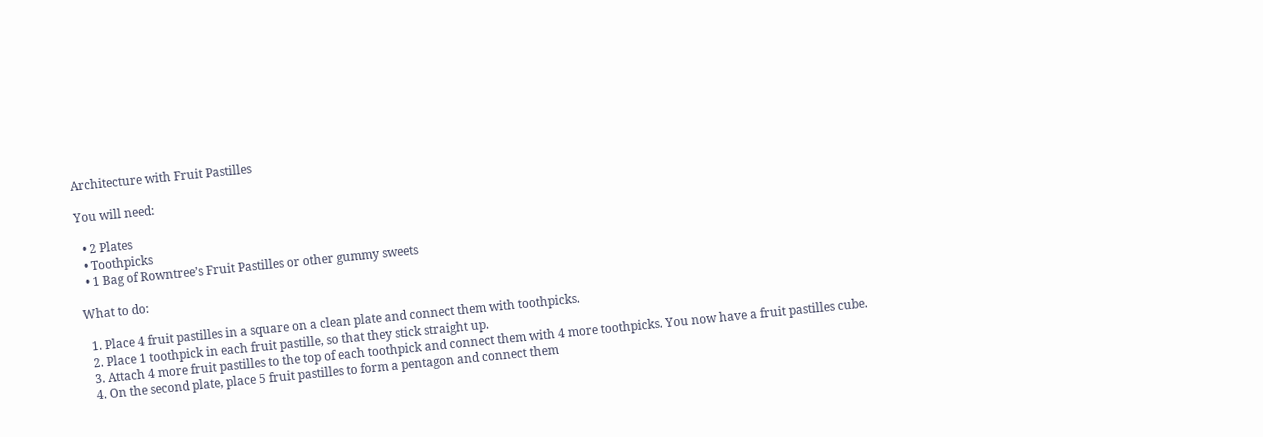Architecture with Fruit Pastilles

You will need:

  • 2 Plates
  • Toothpicks
  • 1 Bag of Rowntree’s Fruit Pastilles or other gummy sweets

What to do:

  1. Place 4 fruit pastilles in a square on a clean plate and connect them with toothpicks.
  2. Place 1 toothpick in each fruit pastille, so that they stick straight up.
  3. Attach 4 more fruit pastilles to the top of each toothpick and connect them with 4 more toothpicks. You now have a fruit pastilles cube.
  4. On the second plate, place 5 fruit pastilles to form a pentagon and connect them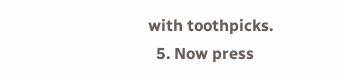with toothpicks.
  5. Now press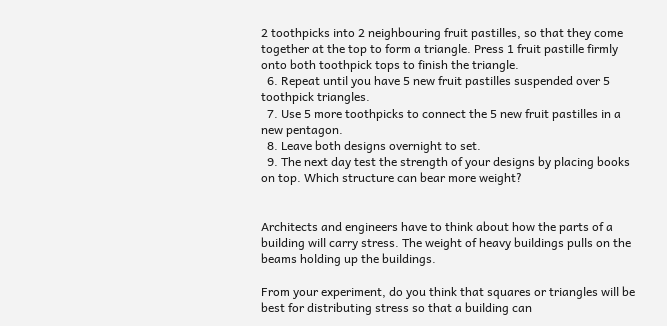2 toothpicks into 2 neighbouring fruit pastilles, so that they come together at the top to form a triangle. Press 1 fruit pastille firmly onto both toothpick tops to finish the triangle.
  6. Repeat until you have 5 new fruit pastilles suspended over 5 toothpick triangles.
  7. Use 5 more toothpicks to connect the 5 new fruit pastilles in a new pentagon.
  8. Leave both designs overnight to set.
  9. The next day test the strength of your designs by placing books on top. Which structure can bear more weight?


Architects and engineers have to think about how the parts of a building will carry stress. The weight of heavy buildings pulls on the beams holding up the buildings.

From your experiment, do you think that squares or triangles will be best for distributing stress so that a building can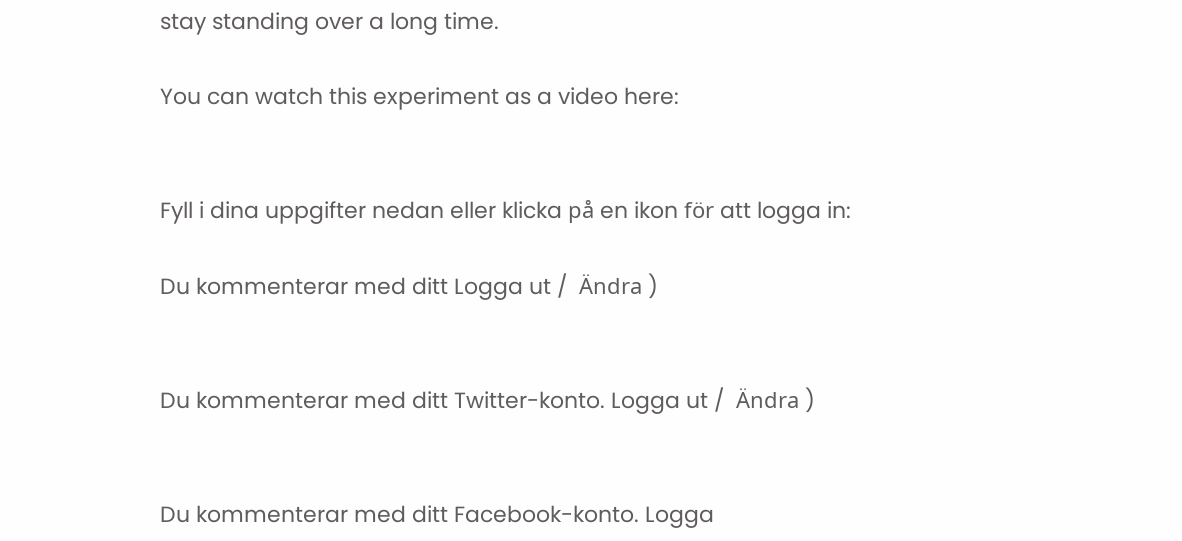stay standing over a long time.

You can watch this experiment as a video here:


Fyll i dina uppgifter nedan eller klicka på en ikon för att logga in:

Du kommenterar med ditt Logga ut /  Ändra )


Du kommenterar med ditt Twitter-konto. Logga ut /  Ändra )


Du kommenterar med ditt Facebook-konto. Logga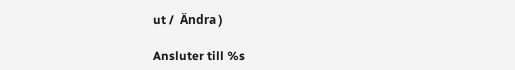ut /  Ändra )

Ansluter till %s